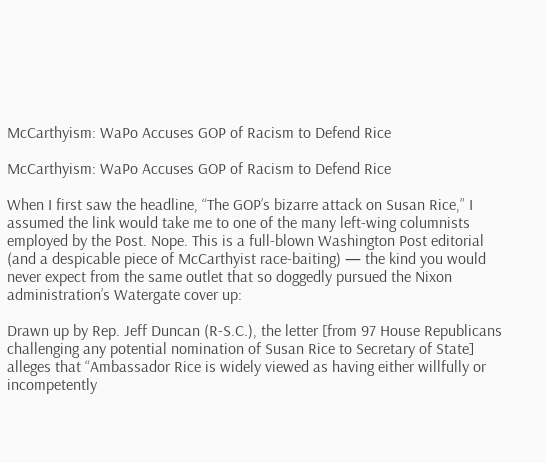McCarthyism: WaPo Accuses GOP of Racism to Defend Rice

McCarthyism: WaPo Accuses GOP of Racism to Defend Rice

When I first saw the headline, “The GOP’s bizarre attack on Susan Rice,” I assumed the link would take me to one of the many left-wing columnists employed by the Post. Nope. This is a full-blown Washington Post editorial (and a despicable piece of McCarthyist race-baiting) — the kind you would never expect from the same outlet that so doggedly pursued the Nixon administration’s Watergate cover up:

Drawn up by Rep. Jeff Duncan (R-S.C.), the letter [from 97 House Republicans challenging any potential nomination of Susan Rice to Secretary of State] alleges that “Ambassador Rice is widely viewed as having either willfully or incompetently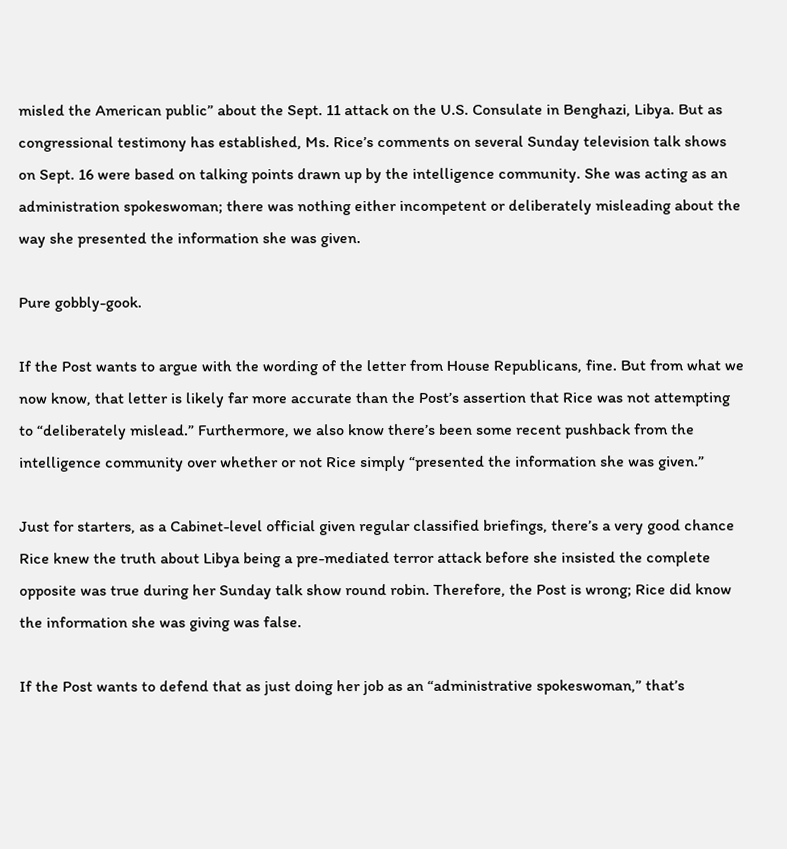misled the American public” about the Sept. 11 attack on the U.S. Consulate in Benghazi, Libya. But as congressional testimony has established, Ms. Rice’s comments on several Sunday television talk shows on Sept. 16 were based on talking points drawn up by the intelligence community. She was acting as an administration spokeswoman; there was nothing either incompetent or deliberately misleading about the way she presented the information she was given.

Pure gobbly-gook.

If the Post wants to argue with the wording of the letter from House Republicans, fine. But from what we now know, that letter is likely far more accurate than the Post’s assertion that Rice was not attempting to “deliberately mislead.” Furthermore, we also know there’s been some recent pushback from the intelligence community over whether or not Rice simply “presented the information she was given.”

Just for starters, as a Cabinet-level official given regular classified briefings, there’s a very good chance Rice knew the truth about Libya being a pre-mediated terror attack before she insisted the complete opposite was true during her Sunday talk show round robin. Therefore, the Post is wrong; Rice did know the information she was giving was false.

If the Post wants to defend that as just doing her job as an “administrative spokeswoman,” that’s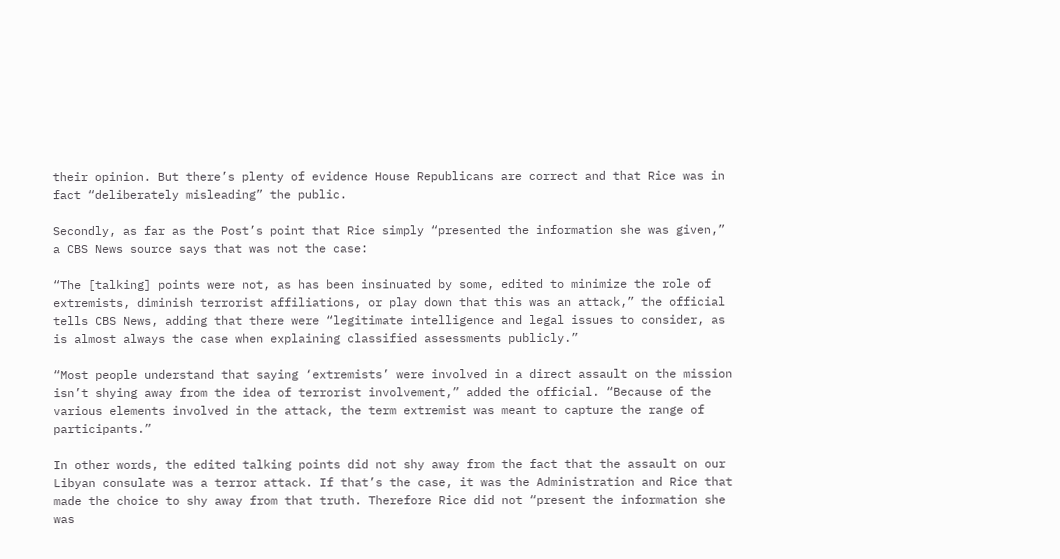their opinion. But there’s plenty of evidence House Republicans are correct and that Rice was in fact “deliberately misleading” the public.

Secondly, as far as the Post’s point that Rice simply “presented the information she was given,” a CBS News source says that was not the case:

“The [talking] points were not, as has been insinuated by some, edited to minimize the role of extremists, diminish terrorist affiliations, or play down that this was an attack,” the official tells CBS News, adding that there were “legitimate intelligence and legal issues to consider, as is almost always the case when explaining classified assessments publicly.”

“Most people understand that saying ‘extremists’ were involved in a direct assault on the mission isn’t shying away from the idea of terrorist involvement,” added the official. “Because of the various elements involved in the attack, the term extremist was meant to capture the range of participants.”

In other words, the edited talking points did not shy away from the fact that the assault on our Libyan consulate was a terror attack. If that’s the case, it was the Administration and Rice that made the choice to shy away from that truth. Therefore Rice did not “present the information she was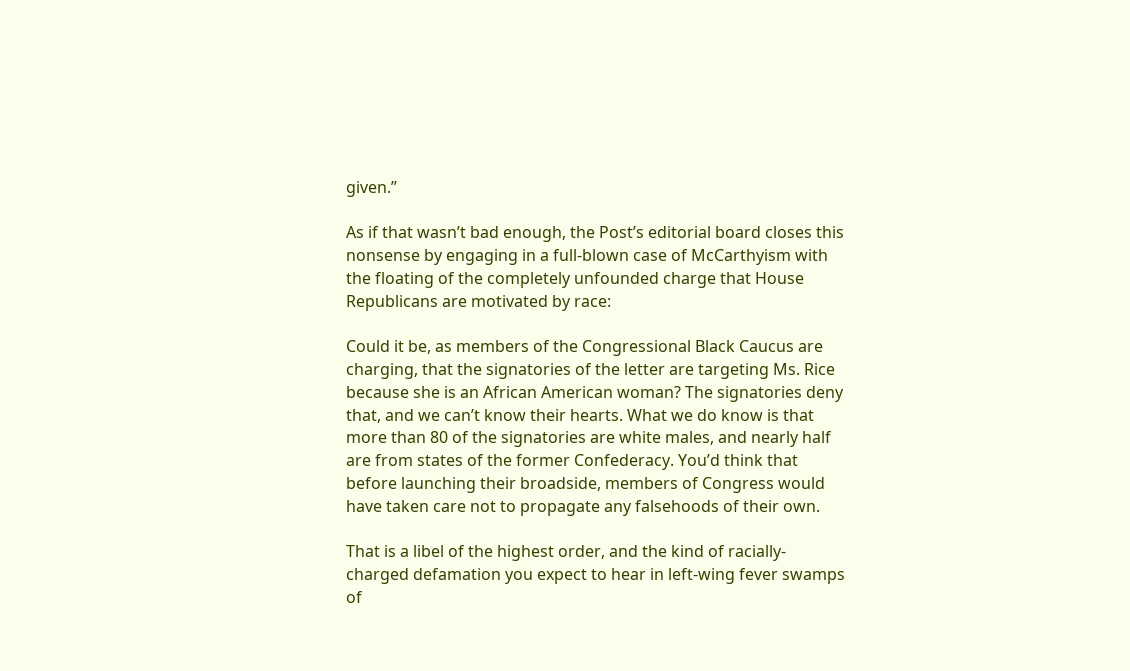given.”

As if that wasn’t bad enough, the Post’s editorial board closes this nonsense by engaging in a full-blown case of McCarthyism with the floating of the completely unfounded charge that House Republicans are motivated by race:

Could it be, as members of the Congressional Black Caucus are charging, that the signatories of the letter are targeting Ms. Rice because she is an African American woman? The signatories deny that, and we can’t know their hearts. What we do know is that more than 80 of the signatories are white males, and nearly half are from states of the former Confederacy. You’d think that before launching their broadside, members of Congress would have taken care not to propagate any falsehoods of their own.

That is a libel of the highest order, and the kind of racially-charged defamation you expect to hear in left-wing fever swamps of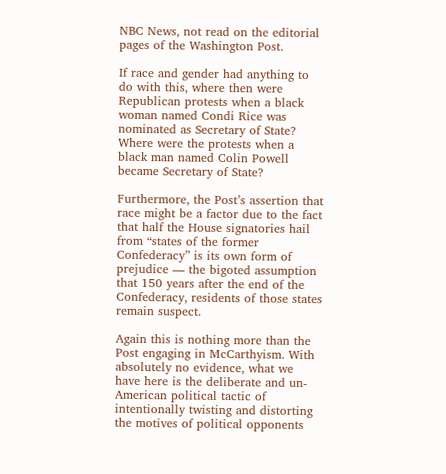NBC News, not read on the editorial pages of the Washington Post.

If race and gender had anything to do with this, where then were Republican protests when a black woman named Condi Rice was nominated as Secretary of State? Where were the protests when a black man named Colin Powell became Secretary of State?

Furthermore, the Post’s assertion that race might be a factor due to the fact that half the House signatories hail from “states of the former Confederacy” is its own form of prejudice — the bigoted assumption that 150 years after the end of the Confederacy, residents of those states remain suspect.

Again this is nothing more than the Post engaging in McCarthyism. With absolutely no evidence, what we have here is the deliberate and un-American political tactic of intentionally twisting and distorting the motives of political opponents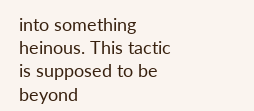into something heinous. This tactic is supposed to be beyond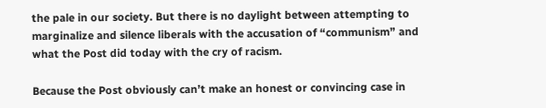the pale in our society. But there is no daylight between attempting to marginalize and silence liberals with the accusation of “communism” and what the Post did today with the cry of racism.

Because the Post obviously can’t make an honest or convincing case in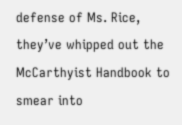defense of Ms. Rice, they’ve whipped out the McCarthyist Handbook to smear into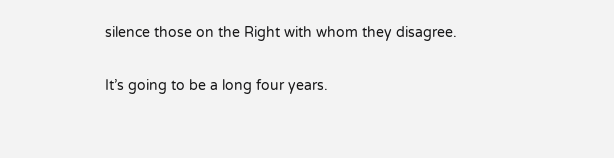silence those on the Right with whom they disagree.

It’s going to be a long four years.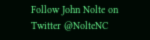Follow John Nolte on Twitter @NolteNC